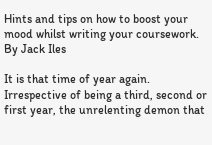Hints and tips on how to boost your mood whilst writing your coursework. By Jack Iles

It is that time of year again. Irrespective of being a third, second or first year, the unrelenting demon that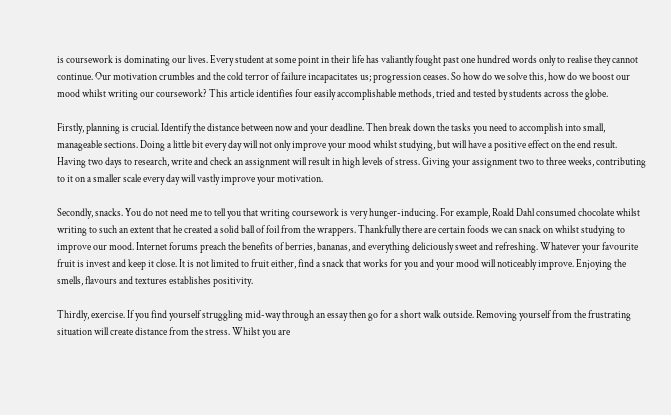is coursework is dominating our lives. Every student at some point in their life has valiantly fought past one hundred words only to realise they cannot continue. Our motivation crumbles and the cold terror of failure incapacitates us; progression ceases. So how do we solve this, how do we boost our mood whilst writing our coursework? This article identifies four easily accomplishable methods, tried and tested by students across the globe.

Firstly, planning is crucial. Identify the distance between now and your deadline. Then break down the tasks you need to accomplish into small, manageable sections. Doing a little bit every day will not only improve your mood whilst studying, but will have a positive effect on the end result. Having two days to research, write and check an assignment will result in high levels of stress. Giving your assignment two to three weeks, contributing to it on a smaller scale every day will vastly improve your motivation.

Secondly, snacks. You do not need me to tell you that writing coursework is very hunger-inducing. For example, Roald Dahl consumed chocolate whilst writing to such an extent that he created a solid ball of foil from the wrappers. Thankfully there are certain foods we can snack on whilst studying to improve our mood. Internet forums preach the benefits of berries, bananas, and everything deliciously sweet and refreshing. Whatever your favourite fruit is invest and keep it close. It is not limited to fruit either, find a snack that works for you and your mood will noticeably improve. Enjoying the smells, flavours and textures establishes positivity.

Thirdly, exercise. If you find yourself struggling mid-way through an essay then go for a short walk outside. Removing yourself from the frustrating situation will create distance from the stress. Whilst you are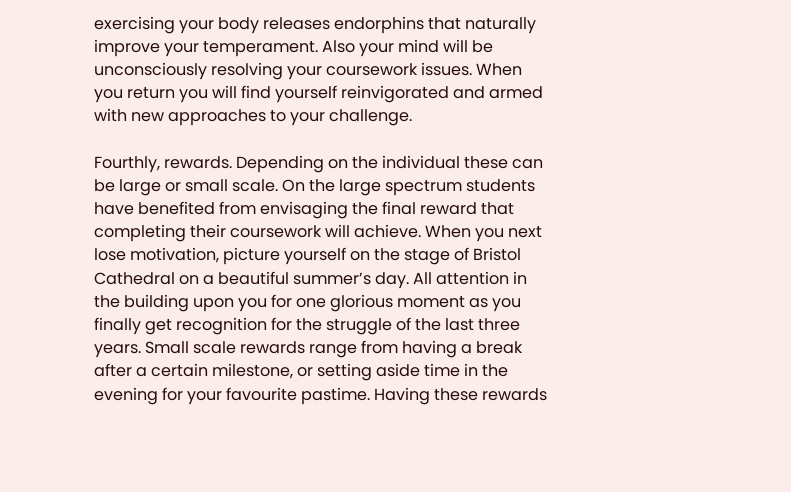exercising your body releases endorphins that naturally improve your temperament. Also your mind will be unconsciously resolving your coursework issues. When you return you will find yourself reinvigorated and armed with new approaches to your challenge.

Fourthly, rewards. Depending on the individual these can be large or small scale. On the large spectrum students have benefited from envisaging the final reward that completing their coursework will achieve. When you next lose motivation, picture yourself on the stage of Bristol Cathedral on a beautiful summer’s day. All attention in the building upon you for one glorious moment as you finally get recognition for the struggle of the last three years. Small scale rewards range from having a break after a certain milestone, or setting aside time in the evening for your favourite pastime. Having these rewards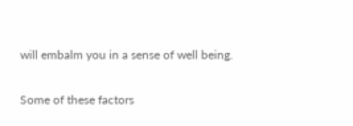will embalm you in a sense of well being.

Some of these factors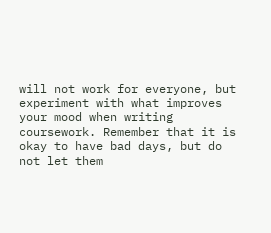will not work for everyone, but experiment with what improves your mood when writing coursework. Remember that it is okay to have bad days, but do not let them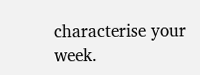characterise your week.